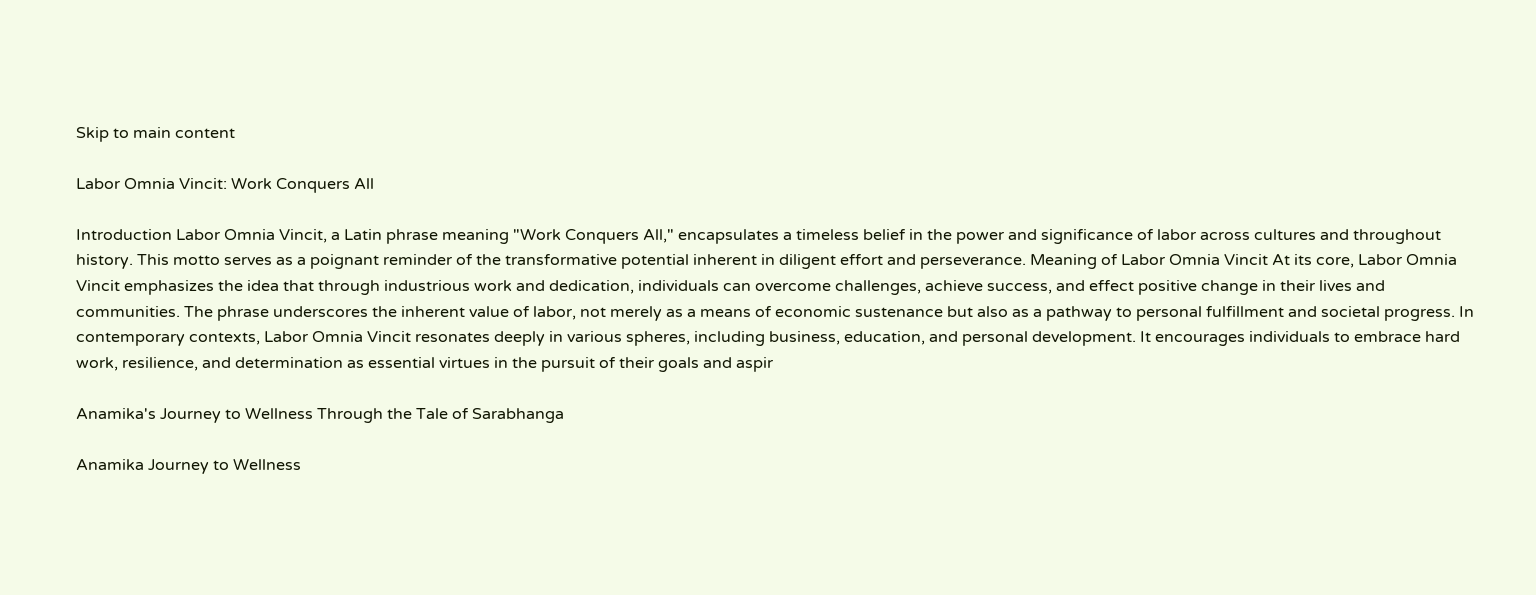Skip to main content

Labor Omnia Vincit: Work Conquers All

Introduction Labor Omnia Vincit, a Latin phrase meaning "Work Conquers All," encapsulates a timeless belief in the power and significance of labor across cultures and throughout history. This motto serves as a poignant reminder of the transformative potential inherent in diligent effort and perseverance. Meaning of Labor Omnia Vincit At its core, Labor Omnia Vincit emphasizes the idea that through industrious work and dedication, individuals can overcome challenges, achieve success, and effect positive change in their lives and communities. The phrase underscores the inherent value of labor, not merely as a means of economic sustenance but also as a pathway to personal fulfillment and societal progress. In contemporary contexts, Labor Omnia Vincit resonates deeply in various spheres, including business, education, and personal development. It encourages individuals to embrace hard work, resilience, and determination as essential virtues in the pursuit of their goals and aspir

Anamika's Journey to Wellness Through the Tale of Sarabhanga

Anamika Journey to Wellness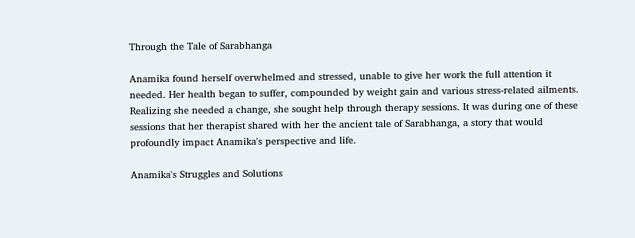Through the Tale of Sarabhanga

Anamika found herself overwhelmed and stressed, unable to give her work the full attention it needed. Her health began to suffer, compounded by weight gain and various stress-related ailments. Realizing she needed a change, she sought help through therapy sessions. It was during one of these sessions that her therapist shared with her the ancient tale of Sarabhanga, a story that would profoundly impact Anamika's perspective and life.

Anamika's Struggles and Solutions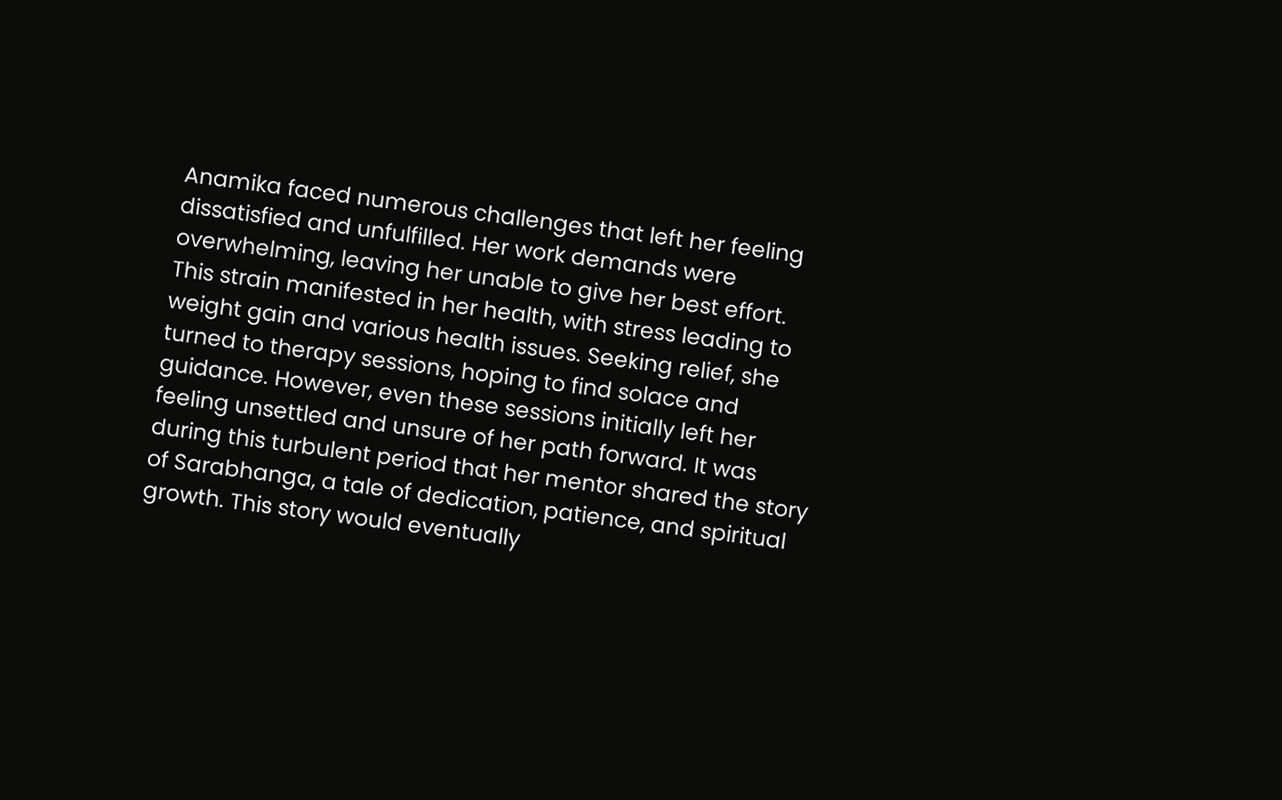Anamika faced numerous challenges that left her feeling dissatisfied and unfulfilled. Her work demands were overwhelming, leaving her unable to give her best effort. This strain manifested in her health, with stress leading to weight gain and various health issues. Seeking relief, she turned to therapy sessions, hoping to find solace and guidance. However, even these sessions initially left her feeling unsettled and unsure of her path forward. It was during this turbulent period that her mentor shared the story of Sarabhanga, a tale of dedication, patience, and spiritual growth. This story would eventually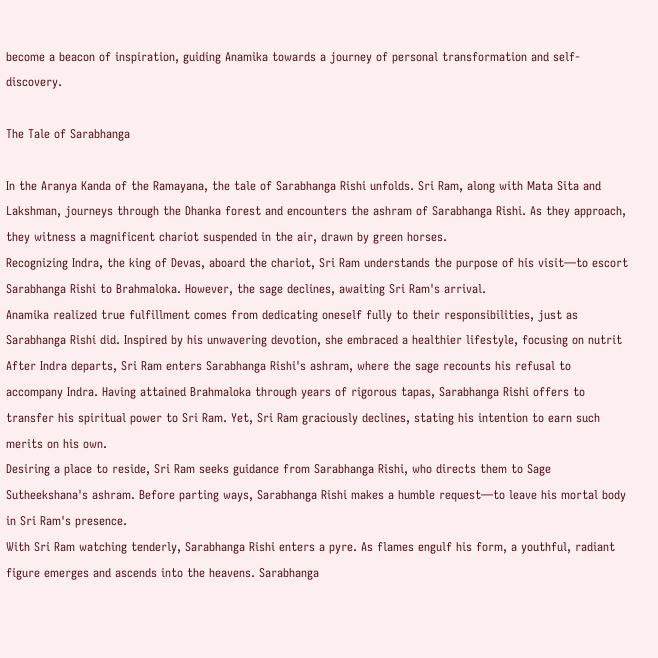become a beacon of inspiration, guiding Anamika towards a journey of personal transformation and self-discovery.

The Tale of Sarabhanga

In the Aranya Kanda of the Ramayana, the tale of Sarabhanga Rishi unfolds. Sri Ram, along with Mata Sita and Lakshman, journeys through the Dhanka forest and encounters the ashram of Sarabhanga Rishi. As they approach, they witness a magnificent chariot suspended in the air, drawn by green horses.
Recognizing Indra, the king of Devas, aboard the chariot, Sri Ram understands the purpose of his visit—to escort Sarabhanga Rishi to Brahmaloka. However, the sage declines, awaiting Sri Ram's arrival.
Anamika realized true fulfillment comes from dedicating oneself fully to their responsibilities, just as Sarabhanga Rishi did. Inspired by his unwavering devotion, she embraced a healthier lifestyle, focusing on nutrit
After Indra departs, Sri Ram enters Sarabhanga Rishi's ashram, where the sage recounts his refusal to accompany Indra. Having attained Brahmaloka through years of rigorous tapas, Sarabhanga Rishi offers to transfer his spiritual power to Sri Ram. Yet, Sri Ram graciously declines, stating his intention to earn such merits on his own.
Desiring a place to reside, Sri Ram seeks guidance from Sarabhanga Rishi, who directs them to Sage Sutheekshana's ashram. Before parting ways, Sarabhanga Rishi makes a humble request—to leave his mortal body in Sri Ram's presence.
With Sri Ram watching tenderly, Sarabhanga Rishi enters a pyre. As flames engulf his form, a youthful, radiant figure emerges and ascends into the heavens. Sarabhanga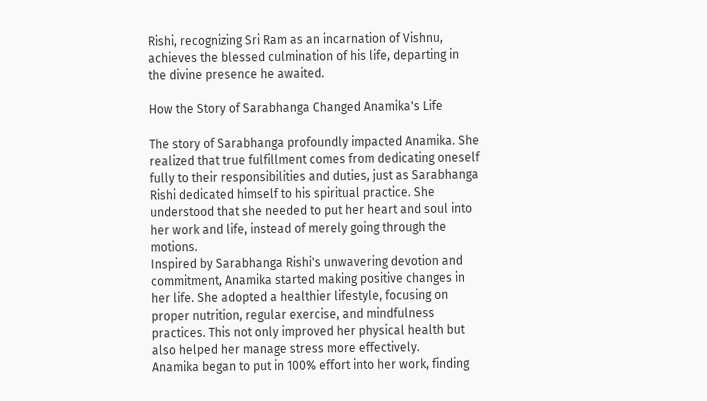Rishi, recognizing Sri Ram as an incarnation of Vishnu, achieves the blessed culmination of his life, departing in the divine presence he awaited.

How the Story of Sarabhanga Changed Anamika's Life

The story of Sarabhanga profoundly impacted Anamika. She realized that true fulfillment comes from dedicating oneself fully to their responsibilities and duties, just as Sarabhanga Rishi dedicated himself to his spiritual practice. She understood that she needed to put her heart and soul into her work and life, instead of merely going through the motions.
Inspired by Sarabhanga Rishi's unwavering devotion and commitment, Anamika started making positive changes in her life. She adopted a healthier lifestyle, focusing on proper nutrition, regular exercise, and mindfulness practices. This not only improved her physical health but also helped her manage stress more effectively.
Anamika began to put in 100% effort into her work, finding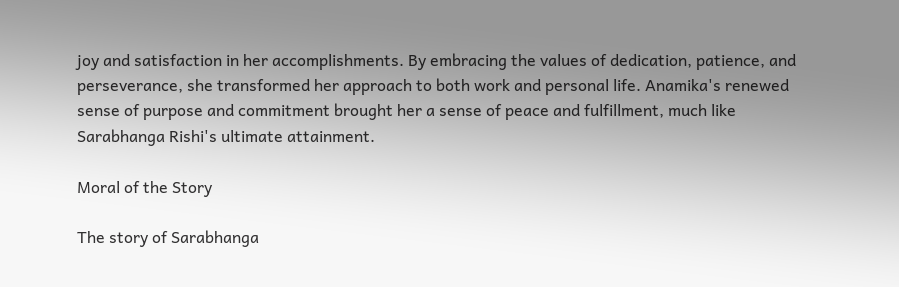joy and satisfaction in her accomplishments. By embracing the values of dedication, patience, and perseverance, she transformed her approach to both work and personal life. Anamika's renewed sense of purpose and commitment brought her a sense of peace and fulfillment, much like Sarabhanga Rishi's ultimate attainment.

Moral of the Story

The story of Sarabhanga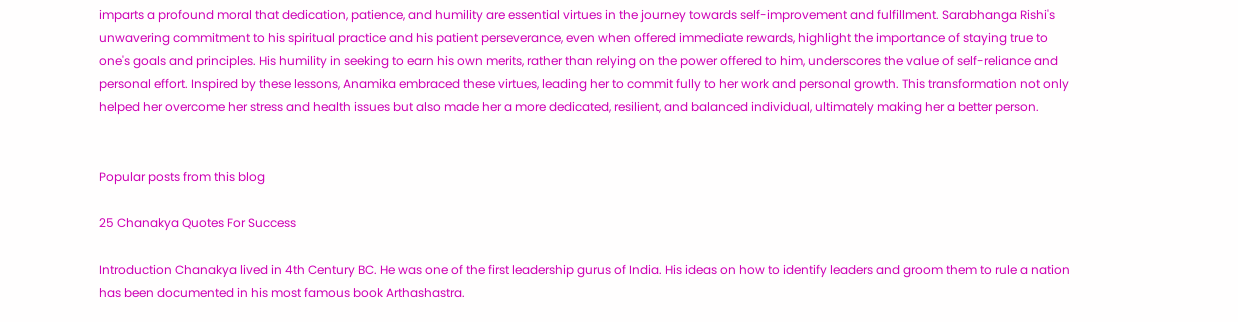imparts a profound moral that dedication, patience, and humility are essential virtues in the journey towards self-improvement and fulfillment. Sarabhanga Rishi's unwavering commitment to his spiritual practice and his patient perseverance, even when offered immediate rewards, highlight the importance of staying true to one's goals and principles. His humility in seeking to earn his own merits, rather than relying on the power offered to him, underscores the value of self-reliance and personal effort. Inspired by these lessons, Anamika embraced these virtues, leading her to commit fully to her work and personal growth. This transformation not only helped her overcome her stress and health issues but also made her a more dedicated, resilient, and balanced individual, ultimately making her a better person.


Popular posts from this blog

25 Chanakya Quotes For Success

Introduction Chanakya lived in 4th Century BC. He was one of the first leadership gurus of India. His ideas on how to identify leaders and groom them to rule a nation has been documented in his most famous book Arthashastra.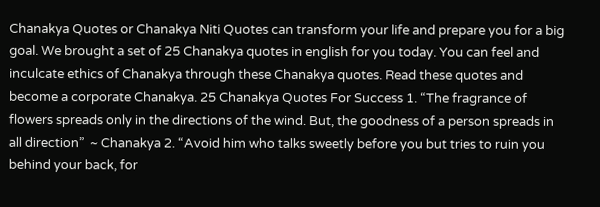Chanakya Quotes or Chanakya Niti Quotes can transform your life and prepare you for a big goal. We brought a set of 25 Chanakya quotes in english for you today. You can feel and inculcate ethics of Chanakya through these Chanakya quotes. Read these quotes and become a corporate Chanakya. 25 Chanakya Quotes For Success 1. “The fragrance of flowers spreads only in the directions of the wind. But, the goodness of a person spreads in all direction”  ~ Chanakya 2. “Avoid him who talks sweetly before you but tries to ruin you behind your back, for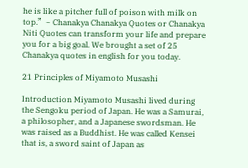he is like a pitcher full of poison with milk on top.”  ~ Chanakya Chanakya Quotes or Chanakya Niti Quotes can transform your life and prepare you for a big goal. We brought a set of 25 Chanakya quotes in english for you today.

21 Principles of Miyamoto Musashi

Introduction Miyamoto Musashi lived during the Sengoku period of Japan. He was a Samurai, a philosopher, and a Japanese swordsman. He was raised as a Buddhist. He was called Kensei that is, a sword saint of Japan as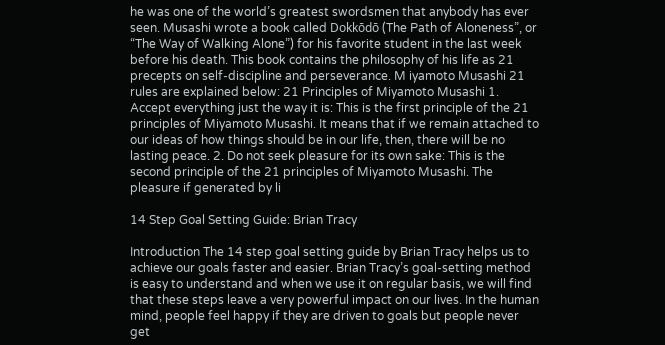he was one of the world’s greatest swordsmen that anybody has ever seen. Musashi wrote a book called Dokkōdō (The Path of Aloneness”, or “The Way of Walking Alone”) for his favorite student in the last week before his death. This book contains the philosophy of his life as 21 precepts on self-discipline and perseverance. M iyamoto Musashi 21 rules are explained below: 21 Principles of Miyamoto Musashi 1. Accept everything just the way it is: This is the first principle of the 21 principles of Miyamoto Musashi. It means that if we remain attached to our ideas of how things should be in our life, then, there will be no lasting peace. 2. Do not seek pleasure for its own sake: This is the second principle of the 21 principles of Miyamoto Musashi. The pleasure if generated by li

14 Step Goal Setting Guide: Brian Tracy

Introduction The 14 step goal setting guide by Brian Tracy helps us to achieve our goals faster and easier. Brian Tracy’s goal-setting method is easy to understand and when we use it on regular basis, we will find that these steps leave a very powerful impact on our lives. In the human mind, people feel happy if they are driven to goals but people never get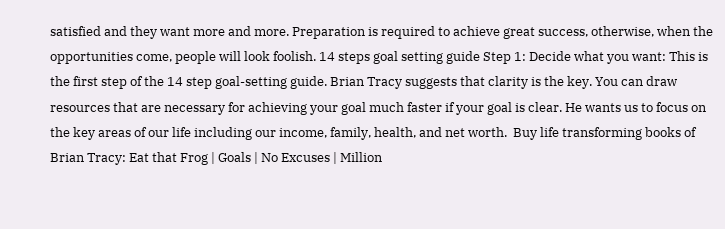satisfied and they want more and more. Preparation is required to achieve great success, otherwise, when the opportunities come, people will look foolish. 14 steps goal setting guide Step 1: Decide what you want: This is the first step of the 14 step goal-setting guide. Brian Tracy suggests that clarity is the key. You can draw resources that are necessary for achieving your goal much faster if your goal is clear. He wants us to focus on the key areas of our life including our income, family, health, and net worth.  Buy life transforming books of Brian Tracy: Eat that Frog | Goals | No Excuses | Million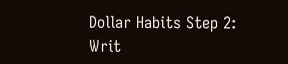Dollar Habits Step 2: Writ